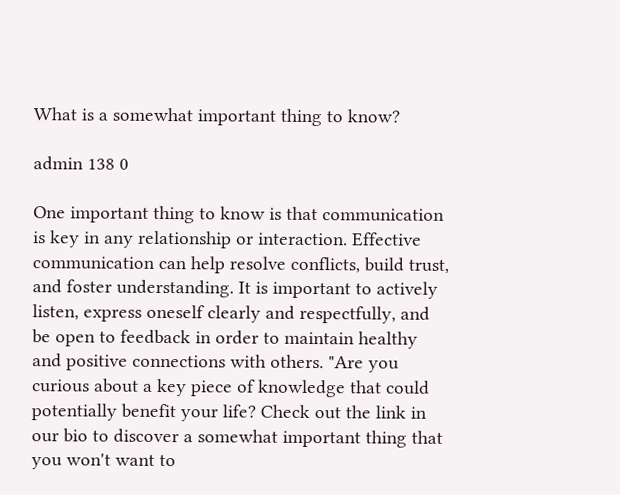What is a somewhat important thing to know?

admin 138 0

One important thing to know is that communication is key in any relationship or interaction. Effective communication can help resolve conflicts, build trust, and foster understanding. It is important to actively listen, express oneself clearly and respectfully, and be open to feedback in order to maintain healthy and positive connections with others. "Are you curious about a key piece of knowledge that could potentially benefit your life? Check out the link in our bio to discover a somewhat important thing that you won't want to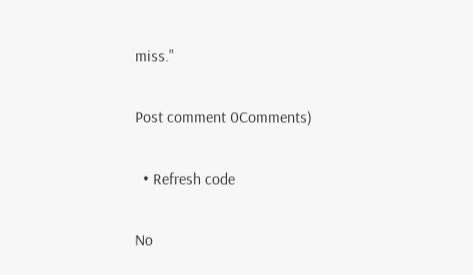miss."

Post comment 0Comments)

  • Refresh code

No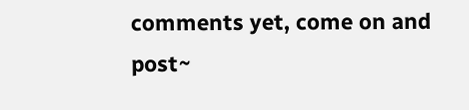comments yet, come on and post~